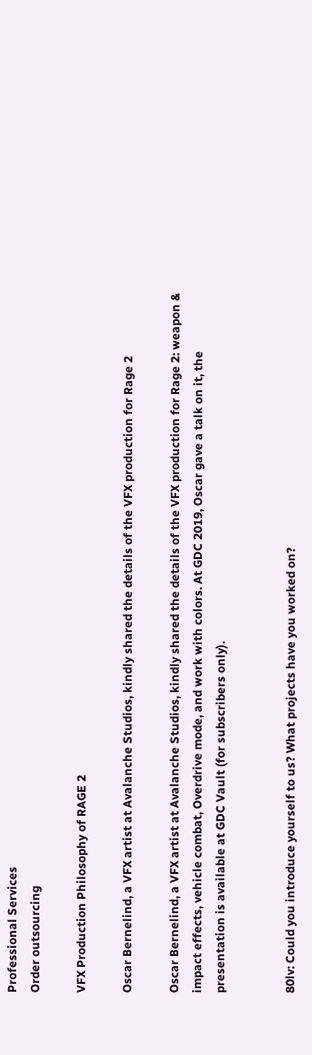Professional Services
Order outsourcing

VFX Production Philosophy of RAGE 2

Oscar Bernelind, a VFX artist at Avalanche Studios, kindly shared the details of the VFX production for Rage 2

Oscar Bernelind, a VFX artist at Avalanche Studios, kindly shared the details of the VFX production for Rage 2: weapon & impact effects, vehicle combat, Overdrive mode, and work with colors. At GDC 2019, Oscar gave a talk on it, the presentation is available at GDC Vault (for subscribers only).


80lv: Could you introduce yourself to us? What projects have you worked on?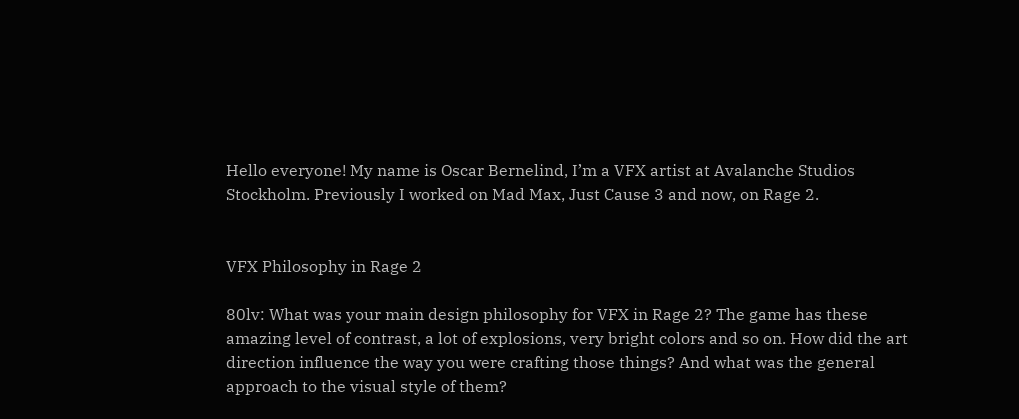Hello everyone! My name is Oscar Bernelind, I’m a VFX artist at Avalanche Studios Stockholm. Previously I worked on Mad Max, Just Cause 3 and now, on Rage 2.


VFX Philosophy in Rage 2

80lv: What was your main design philosophy for VFX in Rage 2? The game has these amazing level of contrast, a lot of explosions, very bright colors and so on. How did the art direction influence the way you were crafting those things? And what was the general approach to the visual style of them?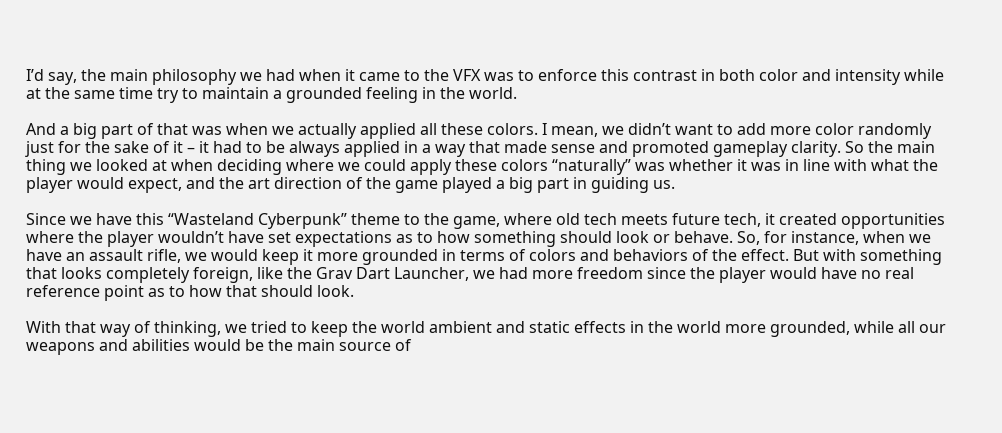I’d say, the main philosophy we had when it came to the VFX was to enforce this contrast in both color and intensity while at the same time try to maintain a grounded feeling in the world.

And a big part of that was when we actually applied all these colors. I mean, we didn’t want to add more color randomly just for the sake of it – it had to be always applied in a way that made sense and promoted gameplay clarity. So the main thing we looked at when deciding where we could apply these colors “naturally” was whether it was in line with what the player would expect, and the art direction of the game played a big part in guiding us.

Since we have this “Wasteland Cyberpunk” theme to the game, where old tech meets future tech, it created opportunities where the player wouldn’t have set expectations as to how something should look or behave. So, for instance, when we have an assault rifle, we would keep it more grounded in terms of colors and behaviors of the effect. But with something that looks completely foreign, like the Grav Dart Launcher, we had more freedom since the player would have no real reference point as to how that should look.

With that way of thinking, we tried to keep the world ambient and static effects in the world more grounded, while all our weapons and abilities would be the main source of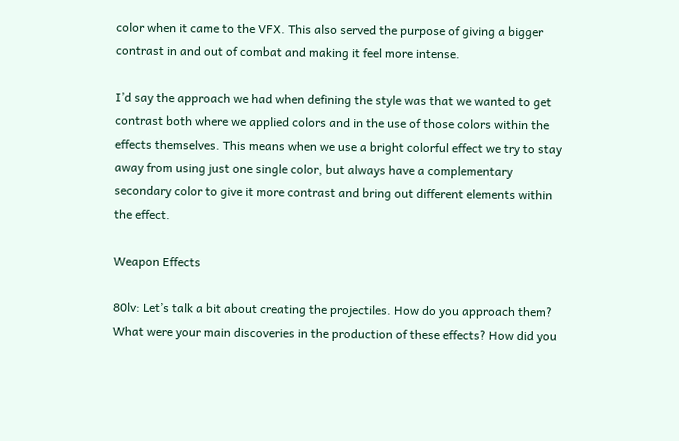color when it came to the VFX. This also served the purpose of giving a bigger contrast in and out of combat and making it feel more intense.

I’d say the approach we had when defining the style was that we wanted to get contrast both where we applied colors and in the use of those colors within the effects themselves. This means when we use a bright colorful effect we try to stay away from using just one single color, but always have a complementary secondary color to give it more contrast and bring out different elements within the effect.

Weapon Effects

80lv: Let’s talk a bit about creating the projectiles. How do you approach them? What were your main discoveries in the production of these effects? How did you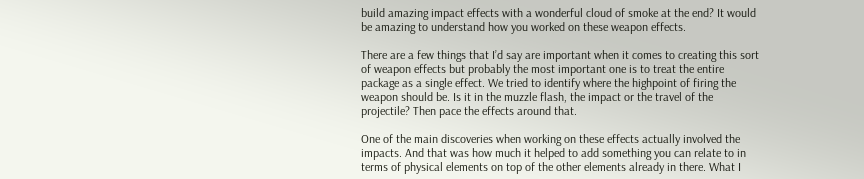build amazing impact effects with a wonderful cloud of smoke at the end? It would be amazing to understand how you worked on these weapon effects.

There are a few things that I’d say are important when it comes to creating this sort of weapon effects but probably the most important one is to treat the entire package as a single effect. We tried to identify where the highpoint of firing the weapon should be. Is it in the muzzle flash, the impact or the travel of the projectile? Then pace the effects around that.

One of the main discoveries when working on these effects actually involved the impacts. And that was how much it helped to add something you can relate to in terms of physical elements on top of the other elements already in there. What I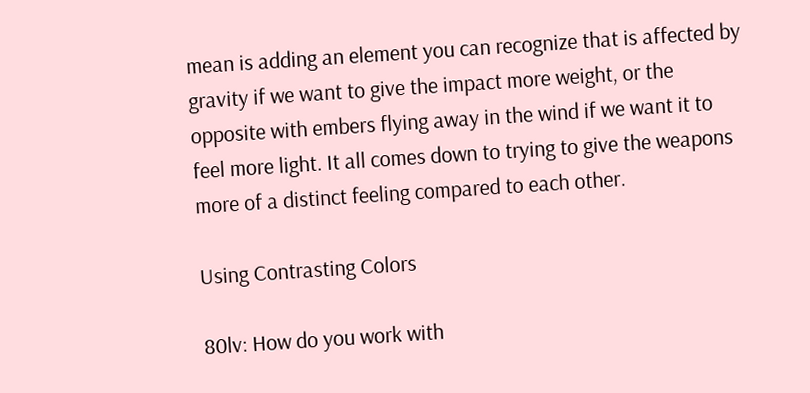mean is adding an element you can recognize that is affected by gravity if we want to give the impact more weight, or the opposite with embers flying away in the wind if we want it to feel more light. It all comes down to trying to give the weapons more of a distinct feeling compared to each other.

Using Contrasting Colors

80lv: How do you work with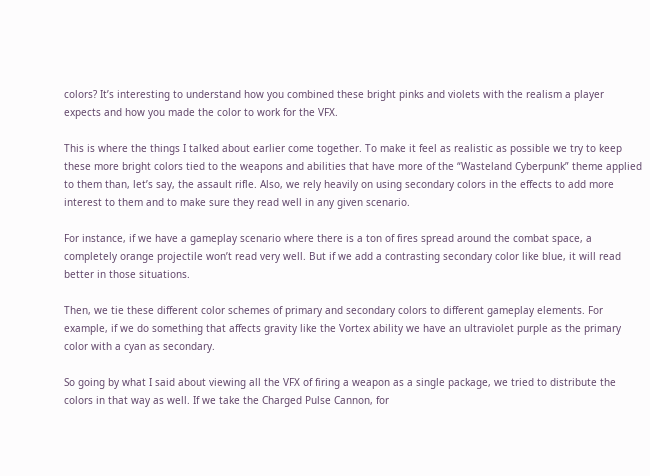colors? It’s interesting to understand how you combined these bright pinks and violets with the realism a player expects and how you made the color to work for the VFX.

This is where the things I talked about earlier come together. To make it feel as realistic as possible we try to keep these more bright colors tied to the weapons and abilities that have more of the “Wasteland Cyberpunk” theme applied to them than, let’s say, the assault rifle. Also, we rely heavily on using secondary colors in the effects to add more interest to them and to make sure they read well in any given scenario.

For instance, if we have a gameplay scenario where there is a ton of fires spread around the combat space, a completely orange projectile won’t read very well. But if we add a contrasting secondary color like blue, it will read better in those situations.

Then, we tie these different color schemes of primary and secondary colors to different gameplay elements. For example, if we do something that affects gravity like the Vortex ability we have an ultraviolet purple as the primary color with a cyan as secondary.

So going by what I said about viewing all the VFX of firing a weapon as a single package, we tried to distribute the colors in that way as well. If we take the Charged Pulse Cannon, for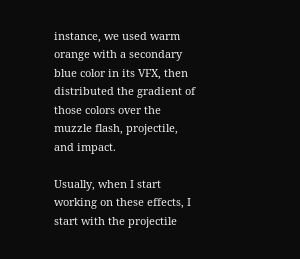instance, we used warm orange with a secondary blue color in its VFX, then distributed the gradient of those colors over the muzzle flash, projectile, and impact.

Usually, when I start working on these effects, I start with the projectile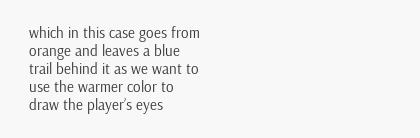which in this case goes from orange and leaves a blue trail behind it as we want to use the warmer color to draw the player’s eyes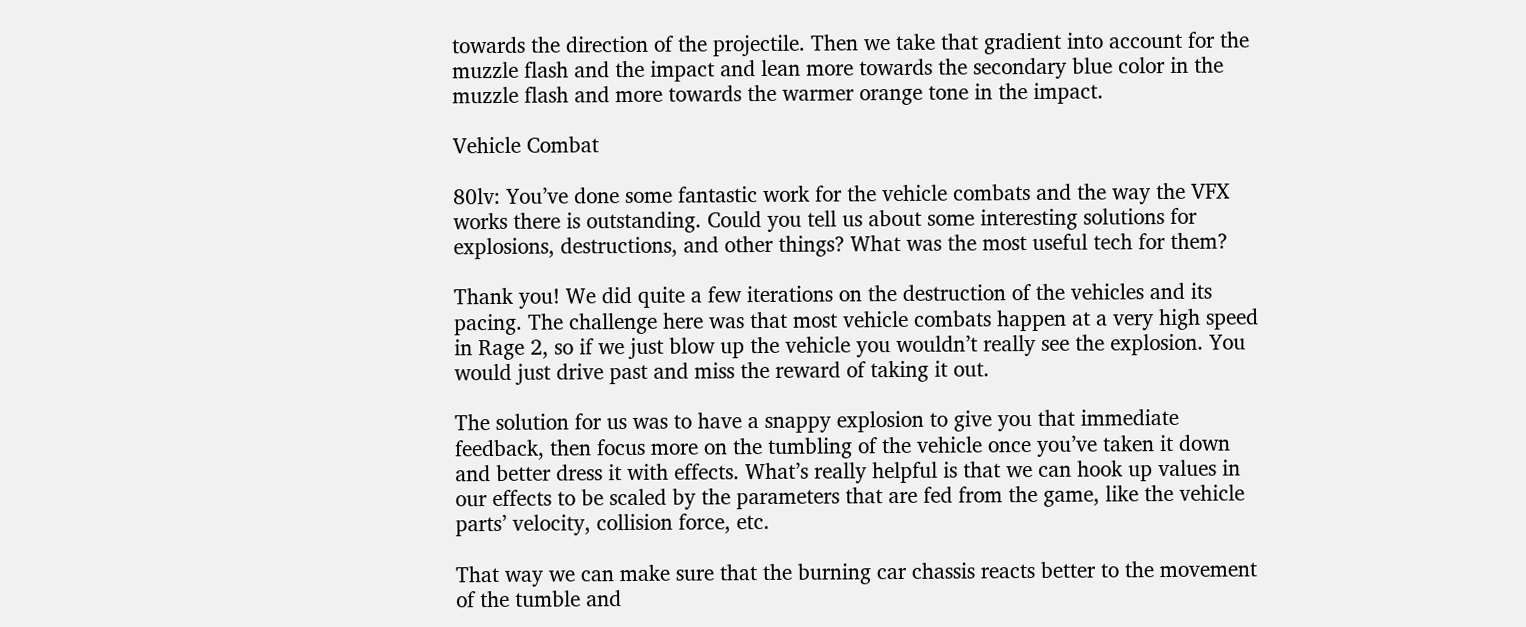towards the direction of the projectile. Then we take that gradient into account for the muzzle flash and the impact and lean more towards the secondary blue color in the muzzle flash and more towards the warmer orange tone in the impact.

Vehicle Combat

80lv: You’ve done some fantastic work for the vehicle combats and the way the VFX works there is outstanding. Could you tell us about some interesting solutions for explosions, destructions, and other things? What was the most useful tech for them?

Thank you! We did quite a few iterations on the destruction of the vehicles and its pacing. The challenge here was that most vehicle combats happen at a very high speed in Rage 2, so if we just blow up the vehicle you wouldn’t really see the explosion. You would just drive past and miss the reward of taking it out.

The solution for us was to have a snappy explosion to give you that immediate feedback, then focus more on the tumbling of the vehicle once you’ve taken it down and better dress it with effects. What’s really helpful is that we can hook up values in our effects to be scaled by the parameters that are fed from the game, like the vehicle parts’ velocity, collision force, etc.

That way we can make sure that the burning car chassis reacts better to the movement of the tumble and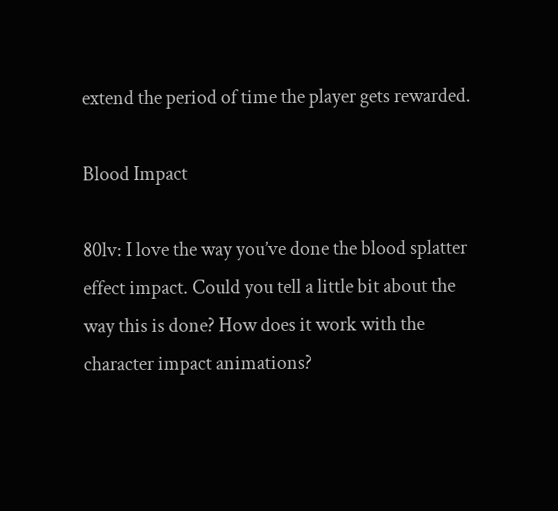extend the period of time the player gets rewarded.

Blood Impact

80lv: I love the way you’ve done the blood splatter effect impact. Could you tell a little bit about the way this is done? How does it work with the character impact animations?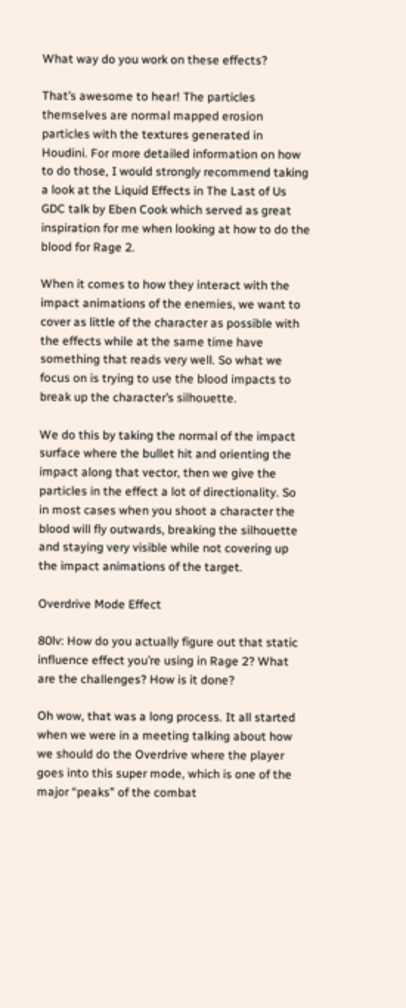What way do you work on these effects?

That’s awesome to hear! The particles themselves are normal mapped erosion particles with the textures generated in Houdini. For more detailed information on how to do those, I would strongly recommend taking a look at the Liquid Effects in The Last of Us GDC talk by Eben Cook which served as great inspiration for me when looking at how to do the blood for Rage 2.

When it comes to how they interact with the impact animations of the enemies, we want to cover as little of the character as possible with the effects while at the same time have something that reads very well. So what we focus on is trying to use the blood impacts to break up the character’s silhouette.

We do this by taking the normal of the impact surface where the bullet hit and orienting the impact along that vector, then we give the particles in the effect a lot of directionality. So in most cases when you shoot a character the blood will fly outwards, breaking the silhouette and staying very visible while not covering up the impact animations of the target.

Overdrive Mode Effect

80lv: How do you actually figure out that static influence effect you’re using in Rage 2? What are the challenges? How is it done?

Oh wow, that was a long process. It all started when we were in a meeting talking about how we should do the Overdrive where the player goes into this super mode, which is one of the major “peaks” of the combat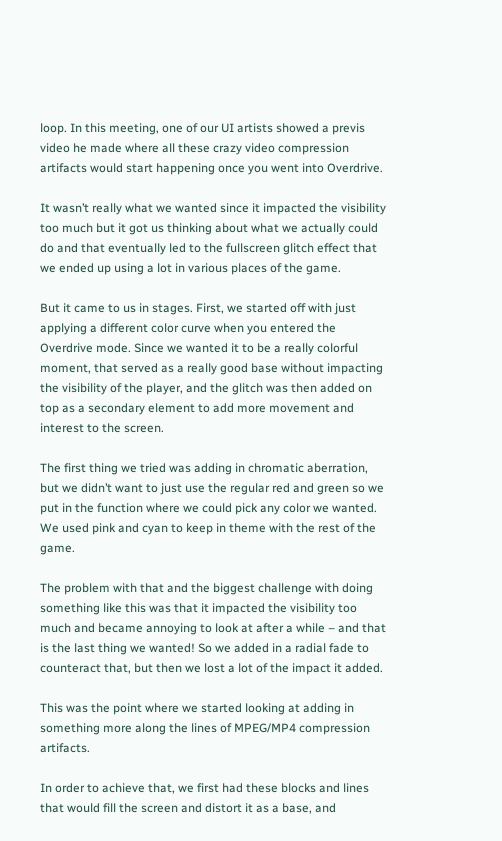loop. In this meeting, one of our UI artists showed a previs video he made where all these crazy video compression artifacts would start happening once you went into Overdrive.

It wasn’t really what we wanted since it impacted the visibility too much but it got us thinking about what we actually could do and that eventually led to the fullscreen glitch effect that we ended up using a lot in various places of the game.

But it came to us in stages. First, we started off with just applying a different color curve when you entered the Overdrive mode. Since we wanted it to be a really colorful moment, that served as a really good base without impacting the visibility of the player, and the glitch was then added on top as a secondary element to add more movement and interest to the screen.

The first thing we tried was adding in chromatic aberration, but we didn’t want to just use the regular red and green so we put in the function where we could pick any color we wanted. We used pink and cyan to keep in theme with the rest of the game.

The problem with that and the biggest challenge with doing something like this was that it impacted the visibility too much and became annoying to look at after a while – and that is the last thing we wanted! So we added in a radial fade to counteract that, but then we lost a lot of the impact it added.

This was the point where we started looking at adding in something more along the lines of MPEG/MP4 compression artifacts.

In order to achieve that, we first had these blocks and lines that would fill the screen and distort it as a base, and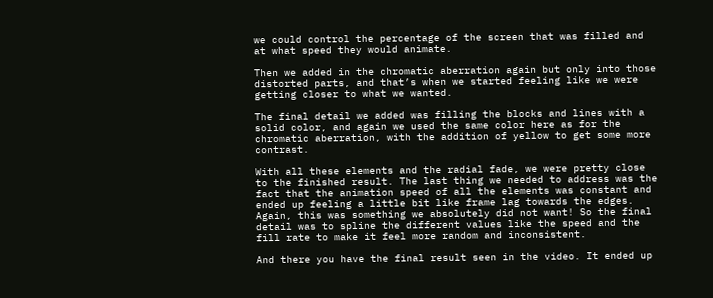we could control the percentage of the screen that was filled and at what speed they would animate.

Then we added in the chromatic aberration again but only into those distorted parts, and that’s when we started feeling like we were getting closer to what we wanted.

The final detail we added was filling the blocks and lines with a solid color, and again we used the same color here as for the chromatic aberration, with the addition of yellow to get some more contrast.

With all these elements and the radial fade, we were pretty close to the finished result. The last thing we needed to address was the fact that the animation speed of all the elements was constant and ended up feeling a little bit like frame lag towards the edges. Again, this was something we absolutely did not want! So the final detail was to spline the different values like the speed and the fill rate to make it feel more random and inconsistent.

And there you have the final result seen in the video. It ended up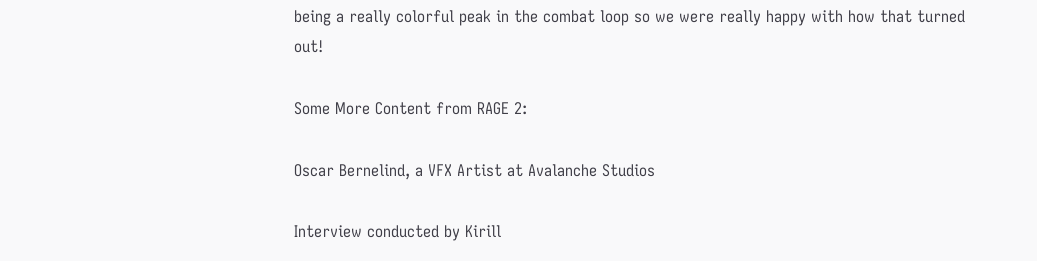being a really colorful peak in the combat loop so we were really happy with how that turned out!

Some More Content from RAGE 2:

Oscar Bernelind, a VFX Artist at Avalanche Studios

Interview conducted by Kirill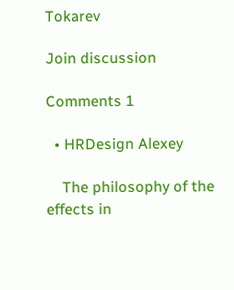Tokarev

Join discussion

Comments 1

  • HRDesign Alexey

    The philosophy of the effects in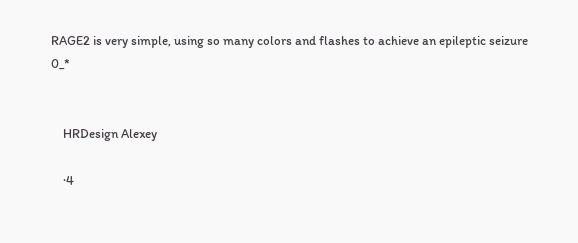RAGE2 is very simple, using so many colors and flashes to achieve an epileptic seizure 0_*


    HRDesign Alexey

    ·4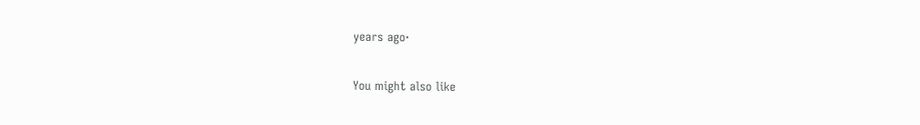years ago·

You might also like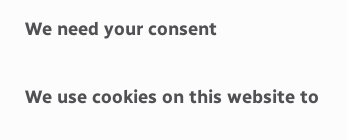We need your consent

We use cookies on this website to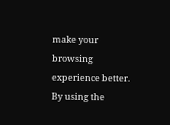make your browsing experience better. By using the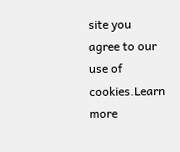site you agree to our use of cookies.Learn more